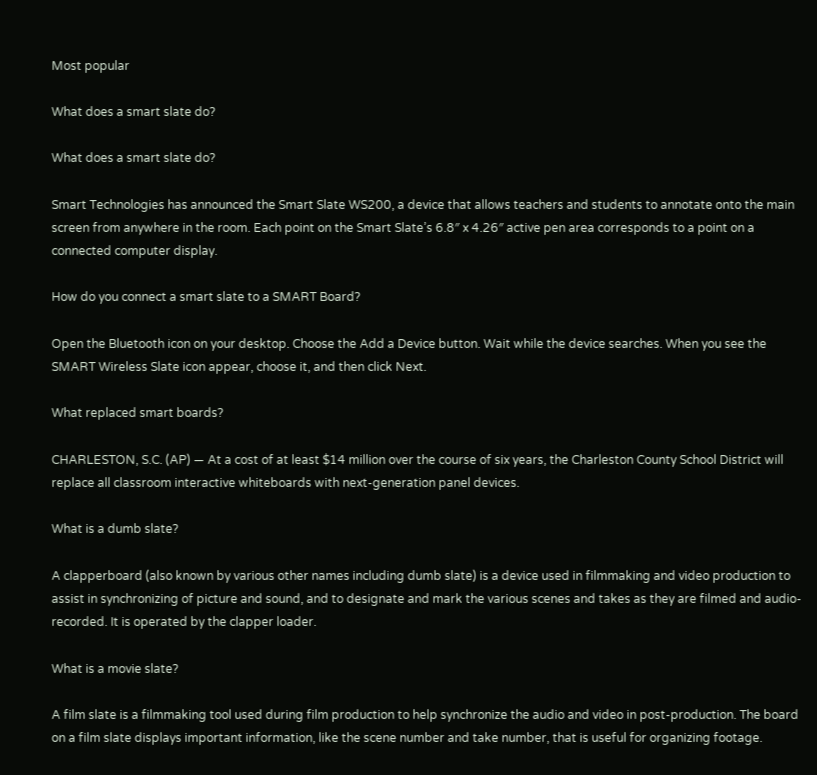Most popular

What does a smart slate do?

What does a smart slate do?

Smart Technologies has announced the Smart Slate WS200, a device that allows teachers and students to annotate onto the main screen from anywhere in the room. Each point on the Smart Slate’s 6.8″ x 4.26″ active pen area corresponds to a point on a connected computer display.

How do you connect a smart slate to a SMART Board?

Open the Bluetooth icon on your desktop. Choose the Add a Device button. Wait while the device searches. When you see the SMART Wireless Slate icon appear, choose it, and then click Next.

What replaced smart boards?

CHARLESTON, S.C. (AP) — At a cost of at least $14 million over the course of six years, the Charleston County School District will replace all classroom interactive whiteboards with next-generation panel devices.

What is a dumb slate?

A clapperboard (also known by various other names including dumb slate) is a device used in filmmaking and video production to assist in synchronizing of picture and sound, and to designate and mark the various scenes and takes as they are filmed and audio-recorded. It is operated by the clapper loader.

What is a movie slate?

A film slate is a filmmaking tool used during film production to help synchronize the audio and video in post-production. The board on a film slate displays important information, like the scene number and take number, that is useful for organizing footage.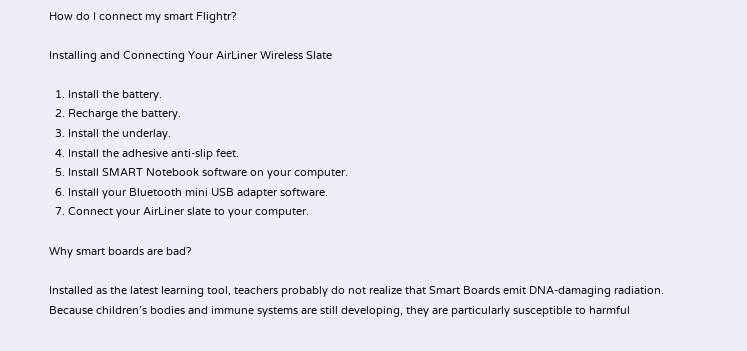How do I connect my smart Flightr?

Installing and Connecting Your AirLiner Wireless Slate

  1. Install the battery.
  2. Recharge the battery.
  3. Install the underlay.
  4. Install the adhesive anti-slip feet.
  5. Install SMART Notebook software on your computer.
  6. Install your Bluetooth mini USB adapter software.
  7. Connect your AirLiner slate to your computer.

Why smart boards are bad?

Installed as the latest learning tool, teachers probably do not realize that Smart Boards emit DNA-damaging radiation. Because children’s bodies and immune systems are still developing, they are particularly susceptible to harmful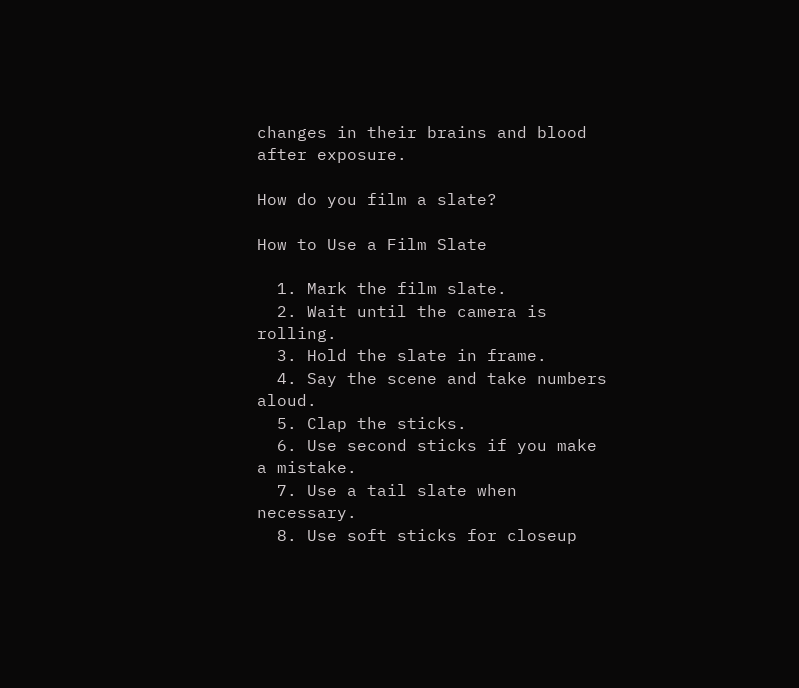changes in their brains and blood after exposure.

How do you film a slate?

How to Use a Film Slate

  1. Mark the film slate.
  2. Wait until the camera is rolling.
  3. Hold the slate in frame.
  4. Say the scene and take numbers aloud.
  5. Clap the sticks.
  6. Use second sticks if you make a mistake.
  7. Use a tail slate when necessary.
  8. Use soft sticks for closeup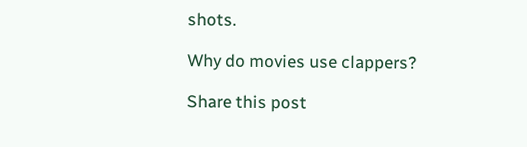shots.

Why do movies use clappers?

Share this post